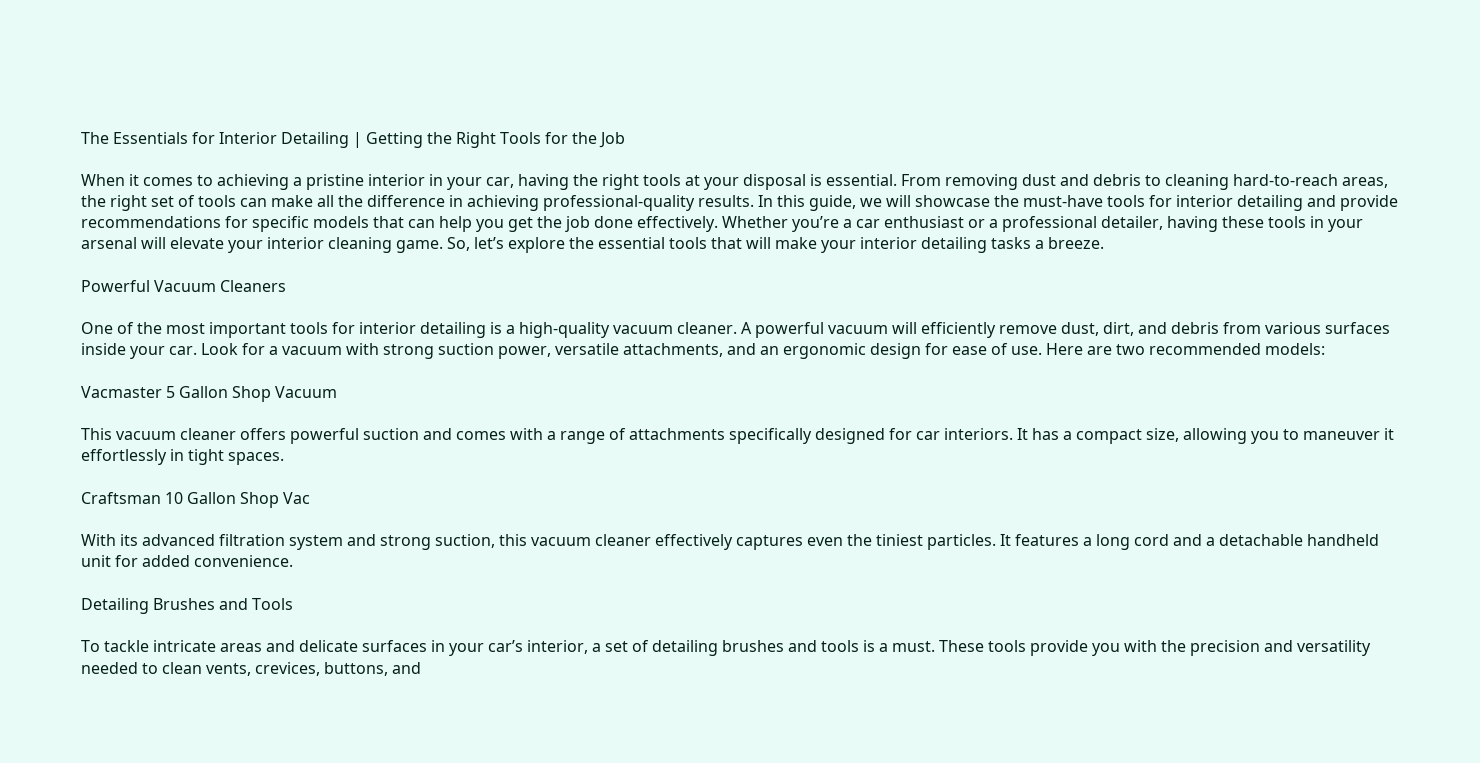The Essentials for Interior Detailing | Getting the Right Tools for the Job

When it comes to achieving a pristine interior in your car, having the right tools at your disposal is essential. From removing dust and debris to cleaning hard-to-reach areas, the right set of tools can make all the difference in achieving professional-quality results. In this guide, we will showcase the must-have tools for interior detailing and provide recommendations for specific models that can help you get the job done effectively. Whether you’re a car enthusiast or a professional detailer, having these tools in your arsenal will elevate your interior cleaning game. So, let’s explore the essential tools that will make your interior detailing tasks a breeze.

Powerful Vacuum Cleaners

One of the most important tools for interior detailing is a high-quality vacuum cleaner. A powerful vacuum will efficiently remove dust, dirt, and debris from various surfaces inside your car. Look for a vacuum with strong suction power, versatile attachments, and an ergonomic design for ease of use. Here are two recommended models:

Vacmaster 5 Gallon Shop Vacuum

This vacuum cleaner offers powerful suction and comes with a range of attachments specifically designed for car interiors. It has a compact size, allowing you to maneuver it effortlessly in tight spaces.

Craftsman 10 Gallon Shop Vac

With its advanced filtration system and strong suction, this vacuum cleaner effectively captures even the tiniest particles. It features a long cord and a detachable handheld unit for added convenience.

Detailing Brushes and Tools

To tackle intricate areas and delicate surfaces in your car’s interior, a set of detailing brushes and tools is a must. These tools provide you with the precision and versatility needed to clean vents, crevices, buttons, and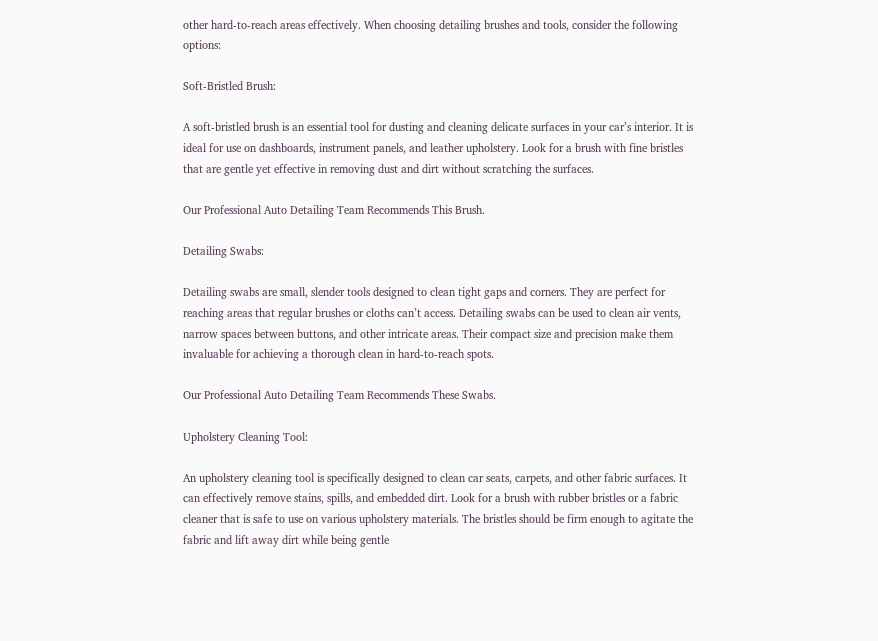other hard-to-reach areas effectively. When choosing detailing brushes and tools, consider the following options:

Soft-Bristled Brush:

A soft-bristled brush is an essential tool for dusting and cleaning delicate surfaces in your car’s interior. It is ideal for use on dashboards, instrument panels, and leather upholstery. Look for a brush with fine bristles that are gentle yet effective in removing dust and dirt without scratching the surfaces.

Our Professional Auto Detailing Team Recommends This Brush.

Detailing Swabs:

Detailing swabs are small, slender tools designed to clean tight gaps and corners. They are perfect for reaching areas that regular brushes or cloths can’t access. Detailing swabs can be used to clean air vents, narrow spaces between buttons, and other intricate areas. Their compact size and precision make them invaluable for achieving a thorough clean in hard-to-reach spots.

Our Professional Auto Detailing Team Recommends These Swabs.

Upholstery Cleaning Tool:

An upholstery cleaning tool is specifically designed to clean car seats, carpets, and other fabric surfaces. It can effectively remove stains, spills, and embedded dirt. Look for a brush with rubber bristles or a fabric cleaner that is safe to use on various upholstery materials. The bristles should be firm enough to agitate the fabric and lift away dirt while being gentle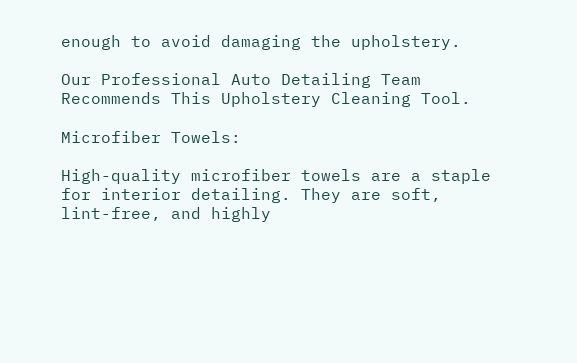enough to avoid damaging the upholstery.

Our Professional Auto Detailing Team Recommends This Upholstery Cleaning Tool.

Microfiber Towels:

High-quality microfiber towels are a staple for interior detailing. They are soft, lint-free, and highly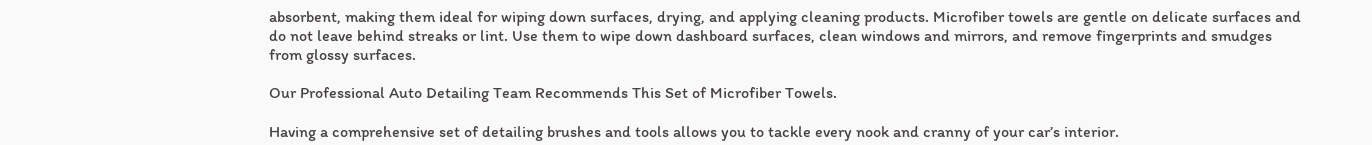absorbent, making them ideal for wiping down surfaces, drying, and applying cleaning products. Microfiber towels are gentle on delicate surfaces and do not leave behind streaks or lint. Use them to wipe down dashboard surfaces, clean windows and mirrors, and remove fingerprints and smudges from glossy surfaces.

Our Professional Auto Detailing Team Recommends This Set of Microfiber Towels.

Having a comprehensive set of detailing brushes and tools allows you to tackle every nook and cranny of your car’s interior.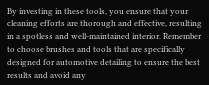By investing in these tools, you ensure that your cleaning efforts are thorough and effective, resulting in a spotless and well-maintained interior. Remember to choose brushes and tools that are specifically designed for automotive detailing to ensure the best results and avoid any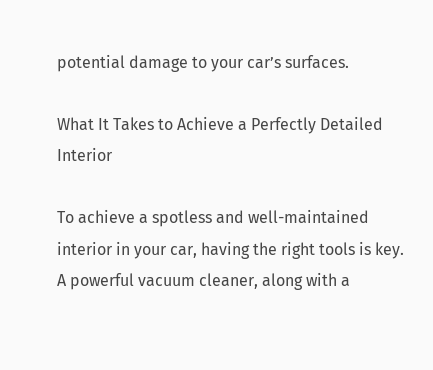potential damage to your car’s surfaces.

What It Takes to Achieve a Perfectly Detailed Interior

To achieve a spotless and well-maintained interior in your car, having the right tools is key. A powerful vacuum cleaner, along with a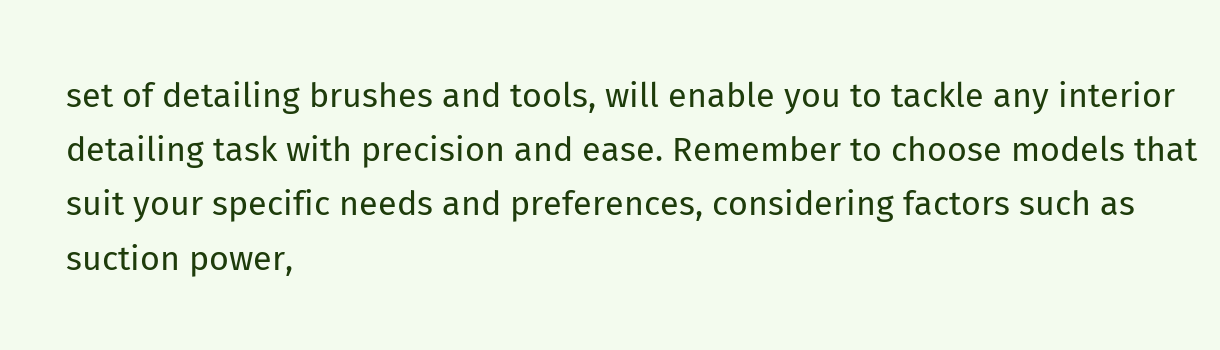set of detailing brushes and tools, will enable you to tackle any interior detailing task with precision and ease. Remember to choose models that suit your specific needs and preferences, considering factors such as suction power,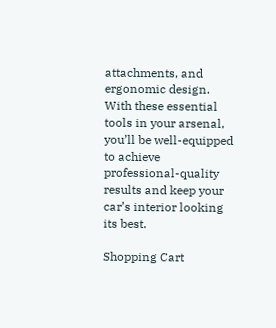attachments, and ergonomic design. With these essential tools in your arsenal, you’ll be well-equipped to achieve professional-quality results and keep your car’s interior looking its best.

Shopping Cart